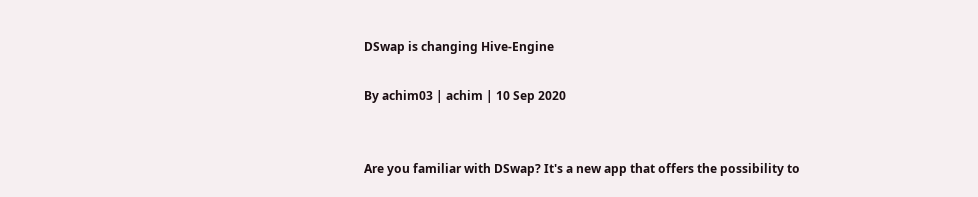DSwap is changing Hive-Engine

By achim03 | achim | 10 Sep 2020


Are you familiar with DSwap? It's a new app that offers the possibility to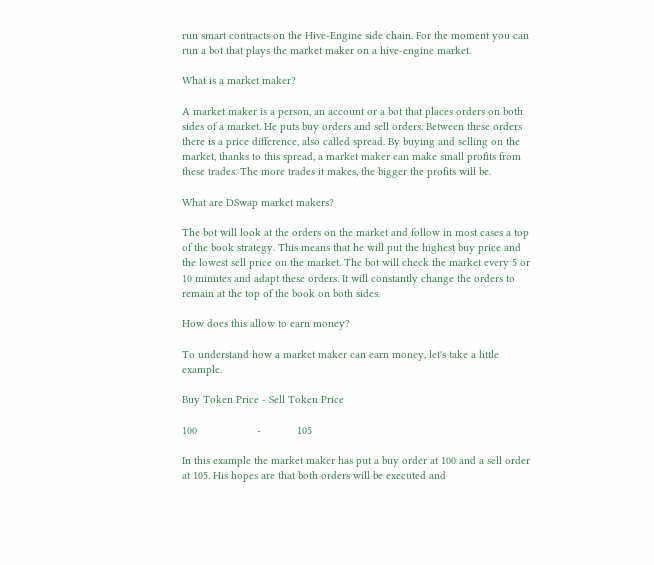run smart contracts on the Hive-Engine side chain. For the moment you can run a bot that plays the market maker on a hive-engine market.

What is a market maker?

A market maker is a person, an account or a bot that places orders on both sides of a market. He puts buy orders and sell orders. Between these orders there is a price difference, also called spread. By buying and selling on the market, thanks to this spread, a market maker can make small profits from these trades. The more trades it makes, the bigger the profits will be.

What are DSwap market makers?

The bot will look at the orders on the market and follow in most cases a top of the book strategy. This means that he will put the highest buy price and the lowest sell price on the market. The bot will check the market every 5 or 10 minutes and adapt these orders. It will constantly change the orders to remain at the top of the book on both sides.

How does this allow to earn money?

To understand how a market maker can earn money, let's take a little example.

Buy Token Price - Sell Token Price

100                    -            105

In this example the market maker has put a buy order at 100 and a sell order at 105. His hopes are that both orders will be executed and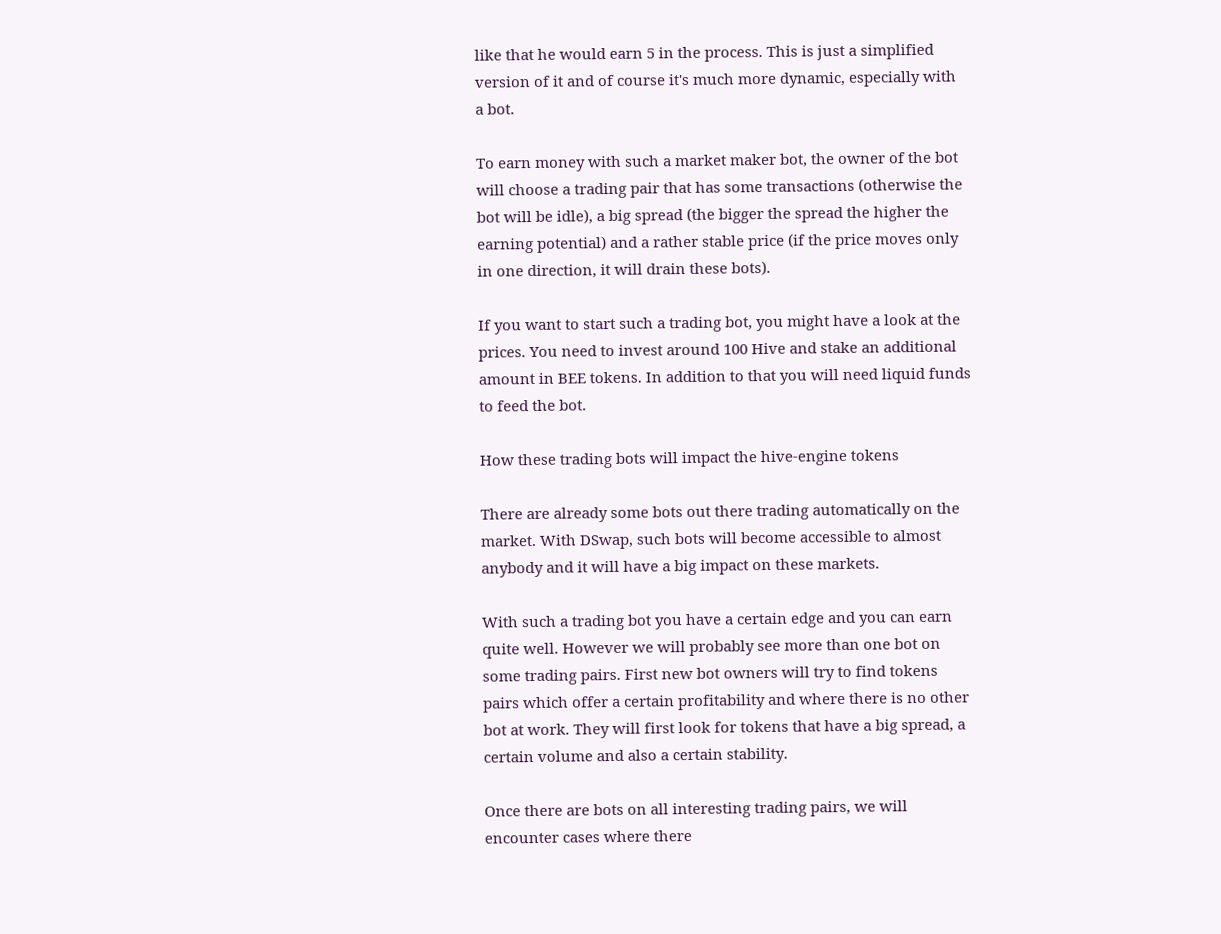like that he would earn 5 in the process. This is just a simplified version of it and of course it's much more dynamic, especially with a bot.

To earn money with such a market maker bot, the owner of the bot will choose a trading pair that has some transactions (otherwise the bot will be idle), a big spread (the bigger the spread the higher the earning potential) and a rather stable price (if the price moves only in one direction, it will drain these bots).

If you want to start such a trading bot, you might have a look at the prices. You need to invest around 100 Hive and stake an additional amount in BEE tokens. In addition to that you will need liquid funds to feed the bot.

How these trading bots will impact the hive-engine tokens

There are already some bots out there trading automatically on the market. With DSwap, such bots will become accessible to almost anybody and it will have a big impact on these markets.

With such a trading bot you have a certain edge and you can earn quite well. However we will probably see more than one bot on some trading pairs. First new bot owners will try to find tokens pairs which offer a certain profitability and where there is no other bot at work. They will first look for tokens that have a big spread, a certain volume and also a certain stability.

Once there are bots on all interesting trading pairs, we will encounter cases where there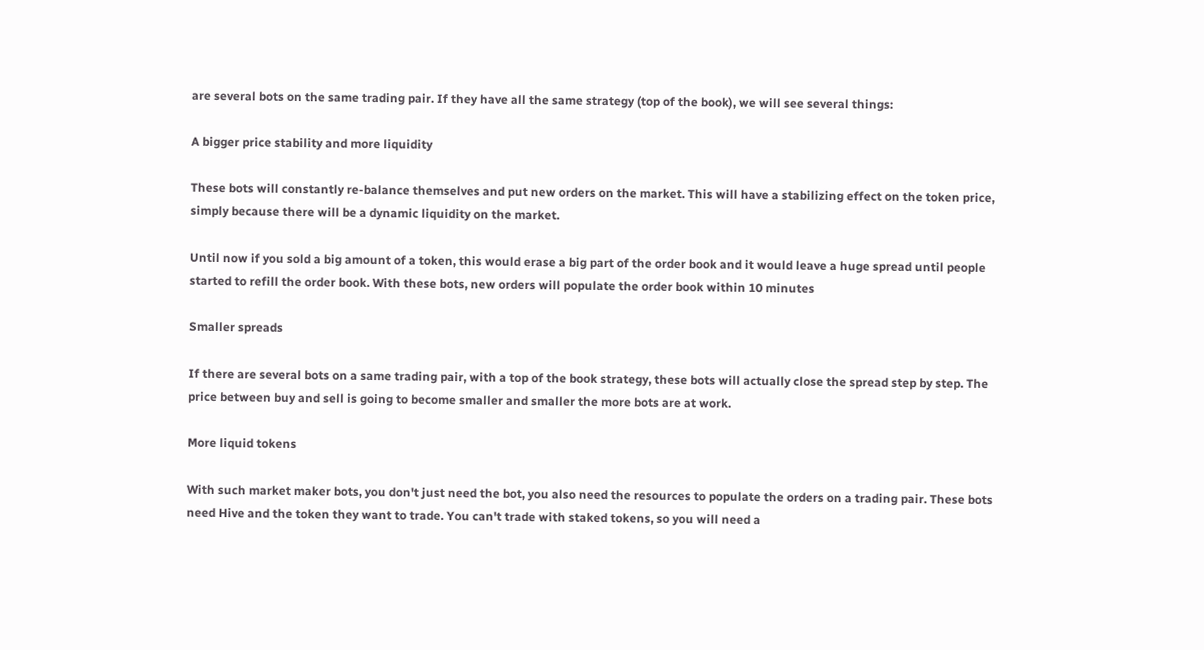are several bots on the same trading pair. If they have all the same strategy (top of the book), we will see several things:

A bigger price stability and more liquidity

These bots will constantly re-balance themselves and put new orders on the market. This will have a stabilizing effect on the token price, simply because there will be a dynamic liquidity on the market.

Until now if you sold a big amount of a token, this would erase a big part of the order book and it would leave a huge spread until people started to refill the order book. With these bots, new orders will populate the order book within 10 minutes

Smaller spreads

If there are several bots on a same trading pair, with a top of the book strategy, these bots will actually close the spread step by step. The price between buy and sell is going to become smaller and smaller the more bots are at work.

More liquid tokens

With such market maker bots, you don't just need the bot, you also need the resources to populate the orders on a trading pair. These bots need Hive and the token they want to trade. You can't trade with staked tokens, so you will need a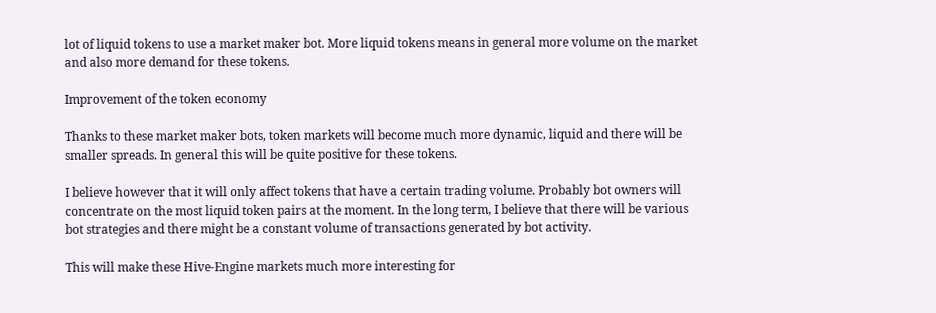lot of liquid tokens to use a market maker bot. More liquid tokens means in general more volume on the market and also more demand for these tokens.

Improvement of the token economy

Thanks to these market maker bots, token markets will become much more dynamic, liquid and there will be smaller spreads. In general this will be quite positive for these tokens.

I believe however that it will only affect tokens that have a certain trading volume. Probably bot owners will concentrate on the most liquid token pairs at the moment. In the long term, I believe that there will be various bot strategies and there might be a constant volume of transactions generated by bot activity.

This will make these Hive-Engine markets much more interesting for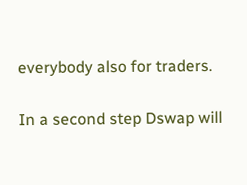everybody also for traders.

In a second step Dswap will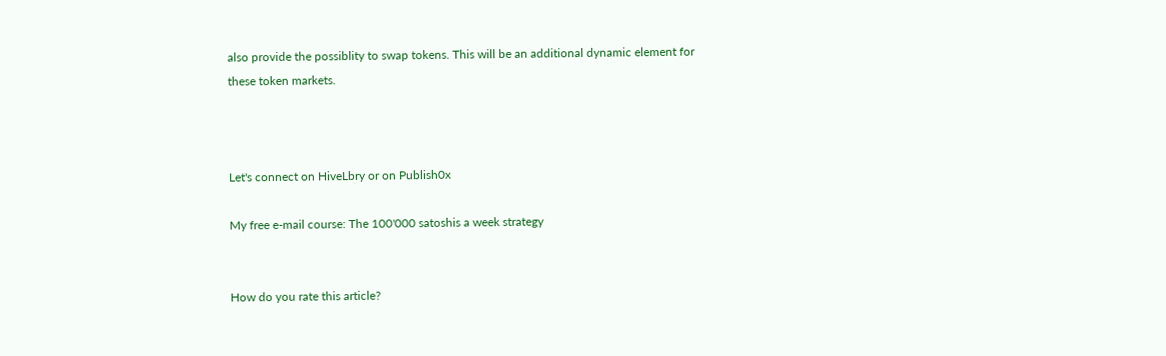also provide the possiblity to swap tokens. This will be an additional dynamic element for these token markets.



Let's connect on HiveLbry or on Publish0x

My free e-mail course: The 100'000 satoshis a week strategy


How do you rate this article?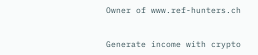Owner of www.ref-hunters.ch


Generate income with crypto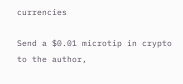currencies

Send a $0.01 microtip in crypto to the author,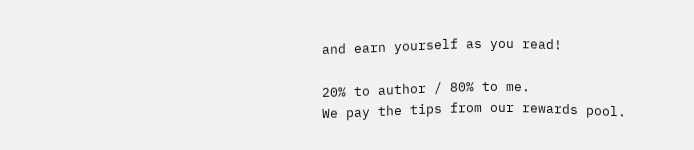and earn yourself as you read!

20% to author / 80% to me.
We pay the tips from our rewards pool.